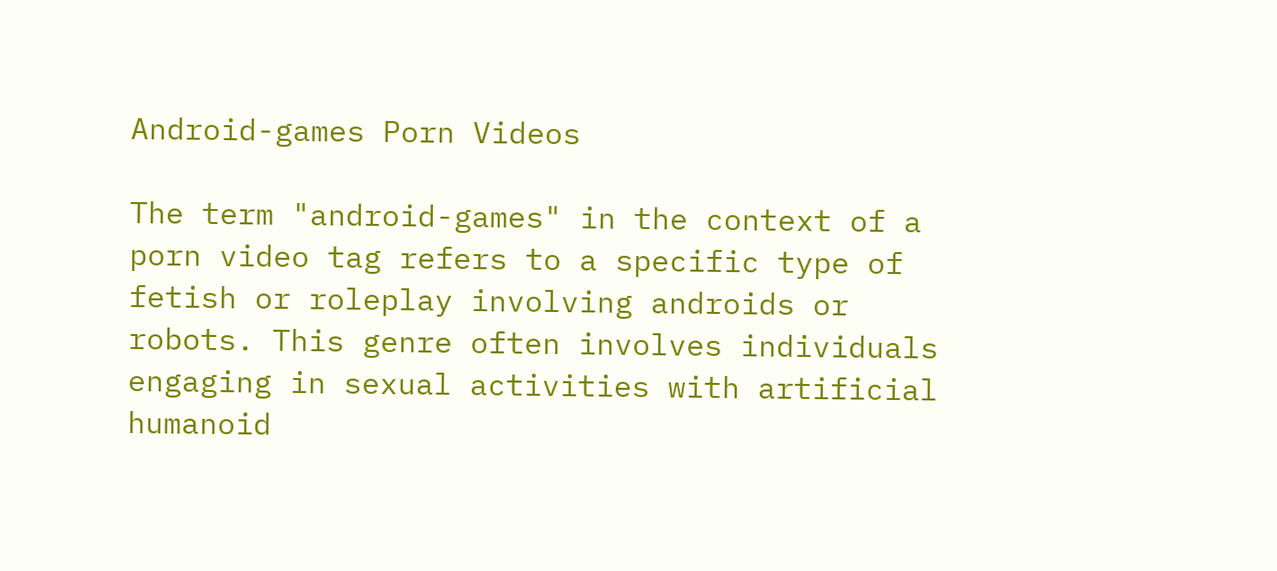Android-games Porn Videos

The term "android-games" in the context of a porn video tag refers to a specific type of fetish or roleplay involving androids or robots. This genre often involves individuals engaging in sexual activities with artificial humanoid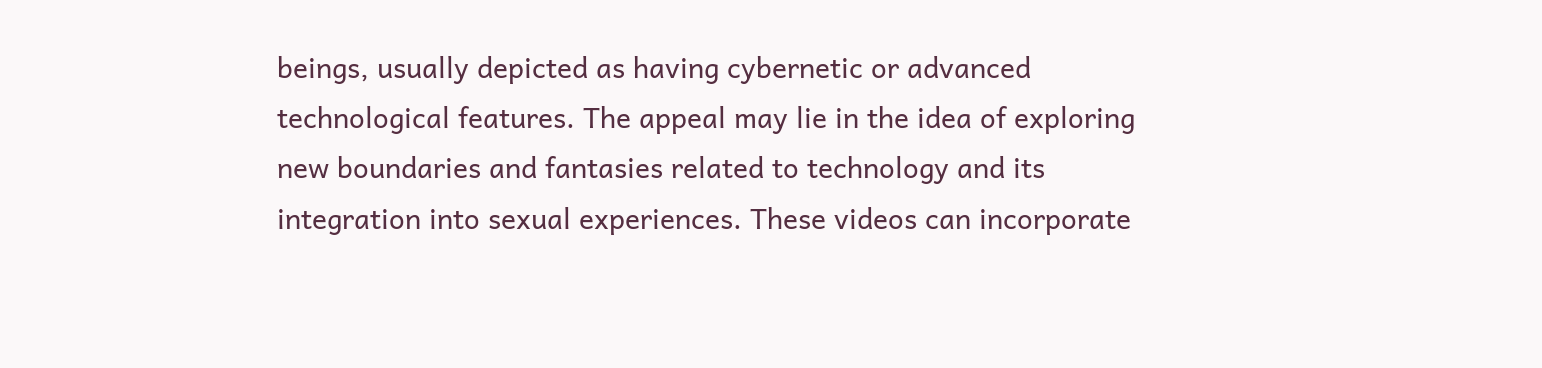beings, usually depicted as having cybernetic or advanced technological features. The appeal may lie in the idea of exploring new boundaries and fantasies related to technology and its integration into sexual experiences. These videos can incorporate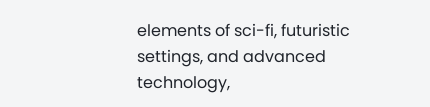elements of sci-fi, futuristic settings, and advanced technology,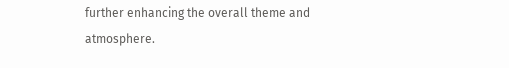further enhancing the overall theme and atmosphere.